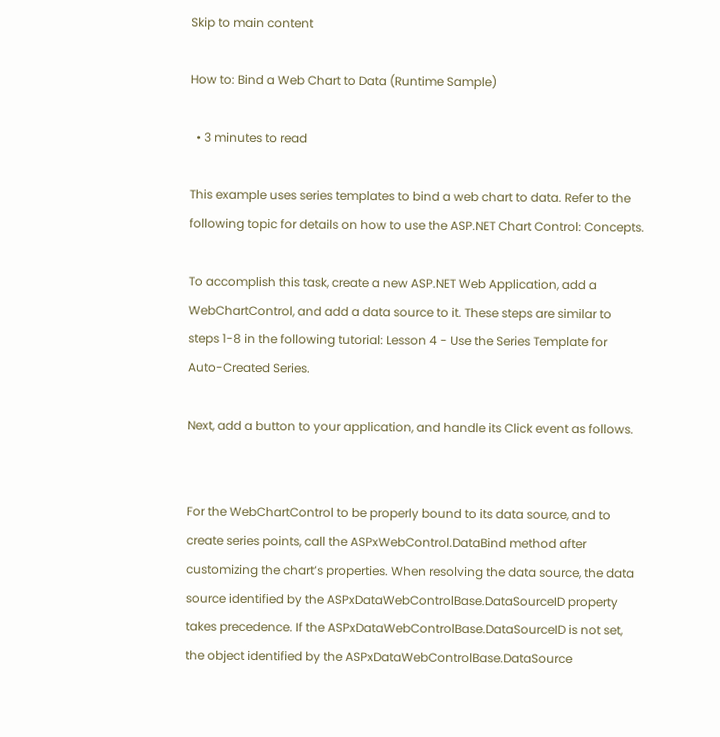Skip to main content

How to: Bind a Web Chart to Data (Runtime Sample)

  • 3 minutes to read

This example uses series templates to bind a web chart to data. Refer to the following topic for details on how to use the ASP.NET Chart Control: Concepts.

To accomplish this task, create a new ASP.NET Web Application, add a WebChartControl, and add a data source to it. These steps are similar to steps 1-8 in the following tutorial: Lesson 4 - Use the Series Template for Auto-Created Series.

Next, add a button to your application, and handle its Click event as follows.


For the WebChartControl to be properly bound to its data source, and to create series points, call the ASPxWebControl.DataBind method after customizing the chart’s properties. When resolving the data source, the data source identified by the ASPxDataWebControlBase.DataSourceID property takes precedence. If the ASPxDataWebControlBase.DataSourceID is not set, the object identified by the ASPxDataWebControlBase.DataSource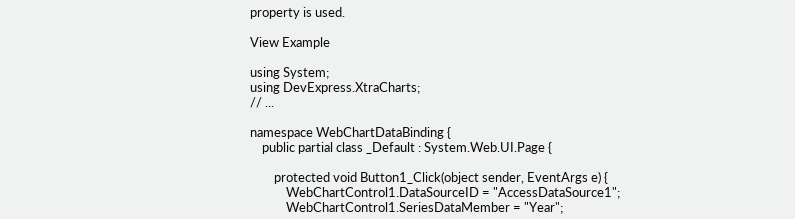property is used.

View Example

using System;
using DevExpress.XtraCharts;
// ...

namespace WebChartDataBinding {
    public partial class _Default : System.Web.UI.Page {

        protected void Button1_Click(object sender, EventArgs e) {
            WebChartControl1.DataSourceID = "AccessDataSource1";
            WebChartControl1.SeriesDataMember = "Year";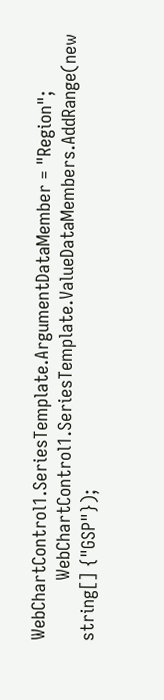WebChartControl1.SeriesTemplate.ArgumentDataMember = "Region";
            WebChartControl1.SeriesTemplate.ValueDataMembers.AddRange(new string[] {"GSP"});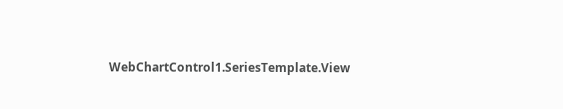WebChartControl1.SeriesTemplate.View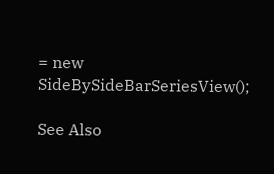= new SideBySideBarSeriesView();

See Also